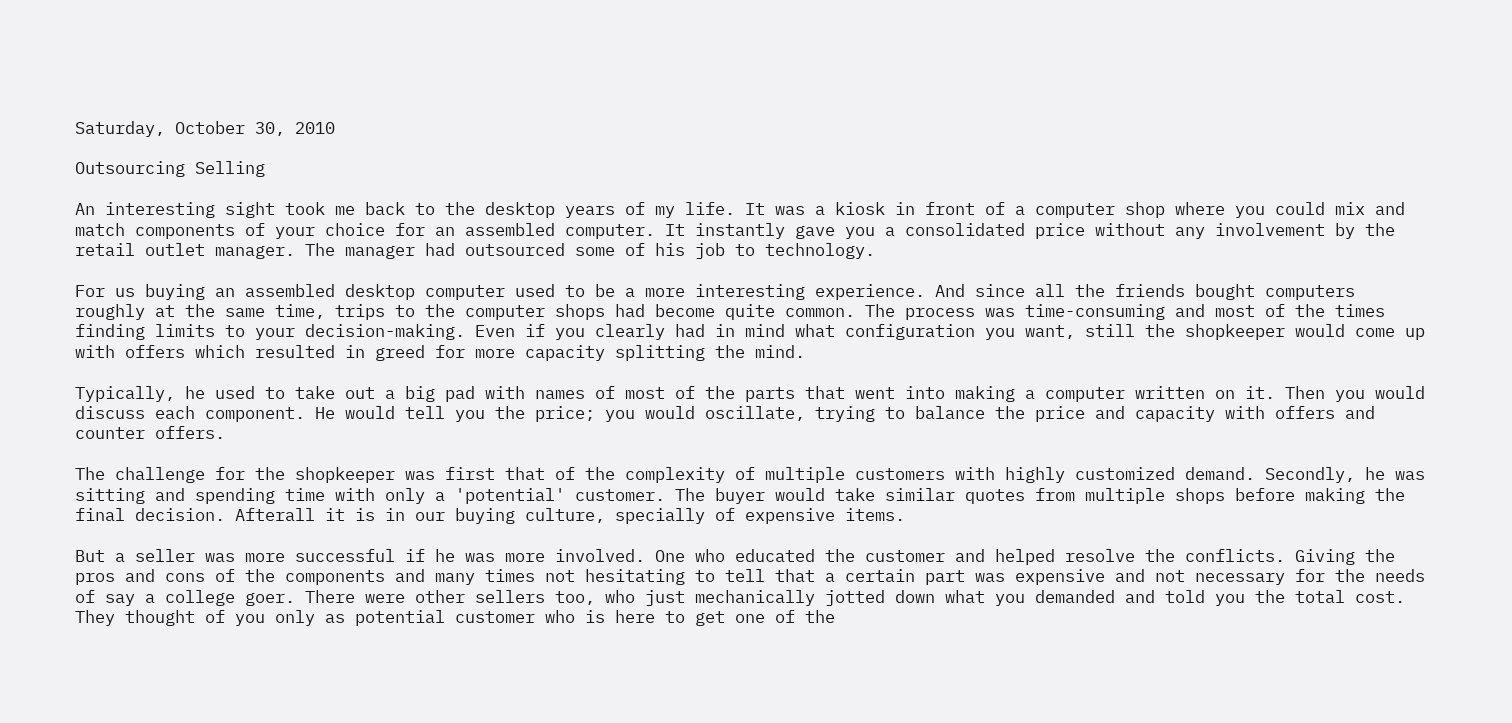Saturday, October 30, 2010

Outsourcing Selling

An interesting sight took me back to the desktop years of my life. It was a kiosk in front of a computer shop where you could mix and match components of your choice for an assembled computer. It instantly gave you a consolidated price without any involvement by the retail outlet manager. The manager had outsourced some of his job to technology.

For us buying an assembled desktop computer used to be a more interesting experience. And since all the friends bought computers roughly at the same time, trips to the computer shops had become quite common. The process was time-consuming and most of the times finding limits to your decision-making. Even if you clearly had in mind what configuration you want, still the shopkeeper would come up with offers which resulted in greed for more capacity splitting the mind.

Typically, he used to take out a big pad with names of most of the parts that went into making a computer written on it. Then you would discuss each component. He would tell you the price; you would oscillate, trying to balance the price and capacity with offers and counter offers.

The challenge for the shopkeeper was first that of the complexity of multiple customers with highly customized demand. Secondly, he was sitting and spending time with only a 'potential' customer. The buyer would take similar quotes from multiple shops before making the final decision. Afterall it is in our buying culture, specially of expensive items.

But a seller was more successful if he was more involved. One who educated the customer and helped resolve the conflicts. Giving the pros and cons of the components and many times not hesitating to tell that a certain part was expensive and not necessary for the needs of say a college goer. There were other sellers too, who just mechanically jotted down what you demanded and told you the total cost. They thought of you only as potential customer who is here to get one of the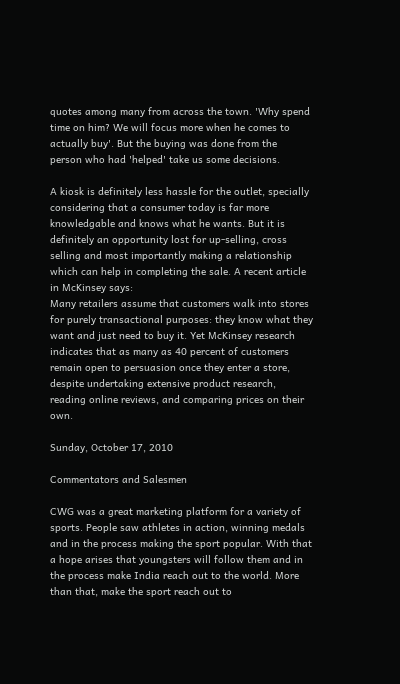quotes among many from across the town. 'Why spend time on him? We will focus more when he comes to actually buy'. But the buying was done from the  person who had 'helped' take us some decisions.

A kiosk is definitely less hassle for the outlet, specially considering that a consumer today is far more knowledgable and knows what he wants. But it is definitely an opportunity lost for up-selling, cross selling and most importantly making a relationship which can help in completing the sale. A recent article in McKinsey says:
Many retailers assume that customers walk into stores for purely transactional purposes: they know what they want and just need to buy it. Yet McKinsey research indicates that as many as 40 percent of customers remain open to persuasion once they enter a store, despite undertaking extensive product research, reading online reviews, and comparing prices on their own.

Sunday, October 17, 2010

Commentators and Salesmen

CWG was a great marketing platform for a variety of sports. People saw athletes in action, winning medals and in the process making the sport popular. With that a hope arises that youngsters will follow them and in the process make India reach out to the world. More than that, make the sport reach out to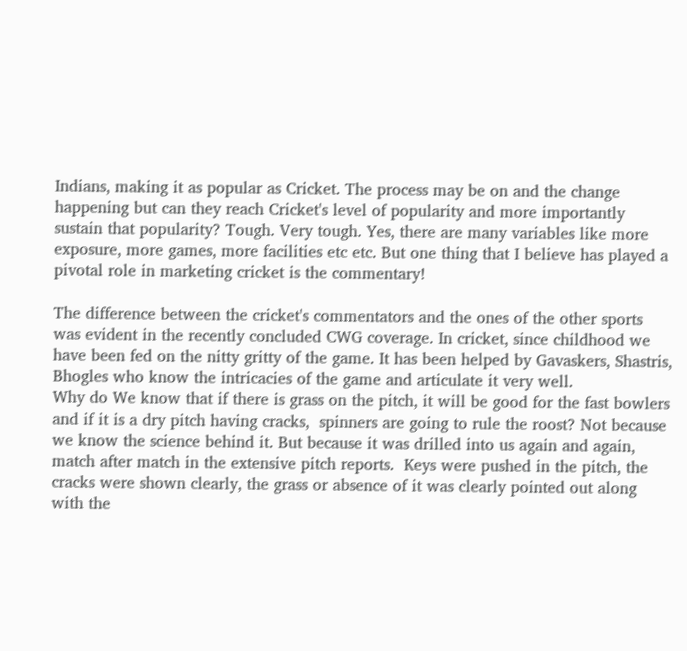Indians, making it as popular as Cricket. The process may be on and the change happening but can they reach Cricket's level of popularity and more importantly sustain that popularity? Tough. Very tough. Yes, there are many variables like more exposure, more games, more facilities etc etc. But one thing that I believe has played a pivotal role in marketing cricket is the commentary!

The difference between the cricket's commentators and the ones of the other sports was evident in the recently concluded CWG coverage. In cricket, since childhood we have been fed on the nitty gritty of the game. It has been helped by Gavaskers, Shastris, Bhogles who know the intricacies of the game and articulate it very well.
Why do We know that if there is grass on the pitch, it will be good for the fast bowlers and if it is a dry pitch having cracks,  spinners are going to rule the roost? Not because we know the science behind it. But because it was drilled into us again and again, match after match in the extensive pitch reports.  Keys were pushed in the pitch, the cracks were shown clearly, the grass or absence of it was clearly pointed out along with the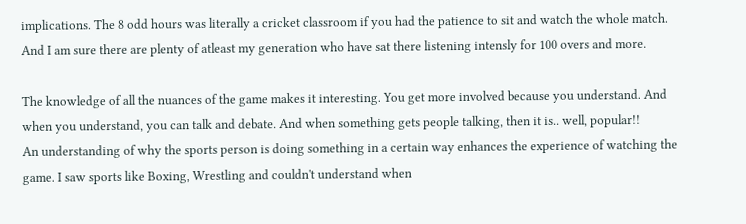implications. The 8 odd hours was literally a cricket classroom if you had the patience to sit and watch the whole match. And I am sure there are plenty of atleast my generation who have sat there listening intensly for 100 overs and more.

The knowledge of all the nuances of the game makes it interesting. You get more involved because you understand. And when you understand, you can talk and debate. And when something gets people talking, then it is.. well, popular!!
An understanding of why the sports person is doing something in a certain way enhances the experience of watching the game. I saw sports like Boxing, Wrestling and couldn't understand when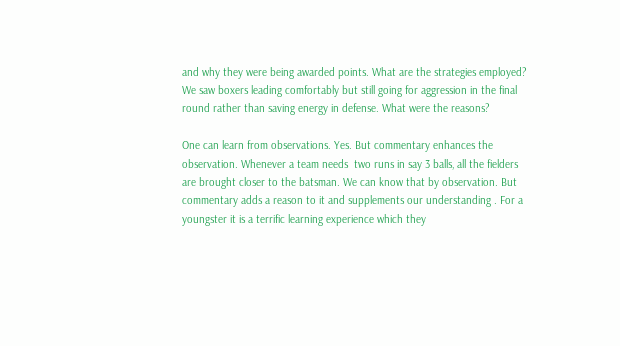and why they were being awarded points. What are the strategies employed? We saw boxers leading comfortably but still going for aggression in the final round rather than saving energy in defense. What were the reasons?

One can learn from observations. Yes. But commentary enhances the observation. Whenever a team needs  two runs in say 3 balls, all the fielders are brought closer to the batsman. We can know that by observation. But commentary adds a reason to it and supplements our understanding . For a youngster it is a terrific learning experience which they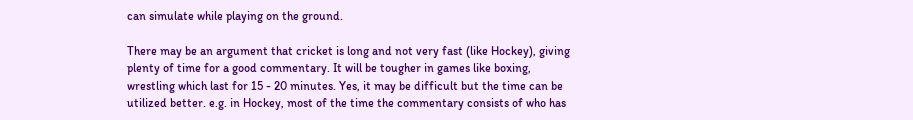can simulate while playing on the ground.

There may be an argument that cricket is long and not very fast (like Hockey), giving plenty of time for a good commentary. It will be tougher in games like boxing, wrestling which last for 15 - 20 minutes. Yes, it may be difficult but the time can be utilized better. e.g. in Hockey, most of the time the commentary consists of who has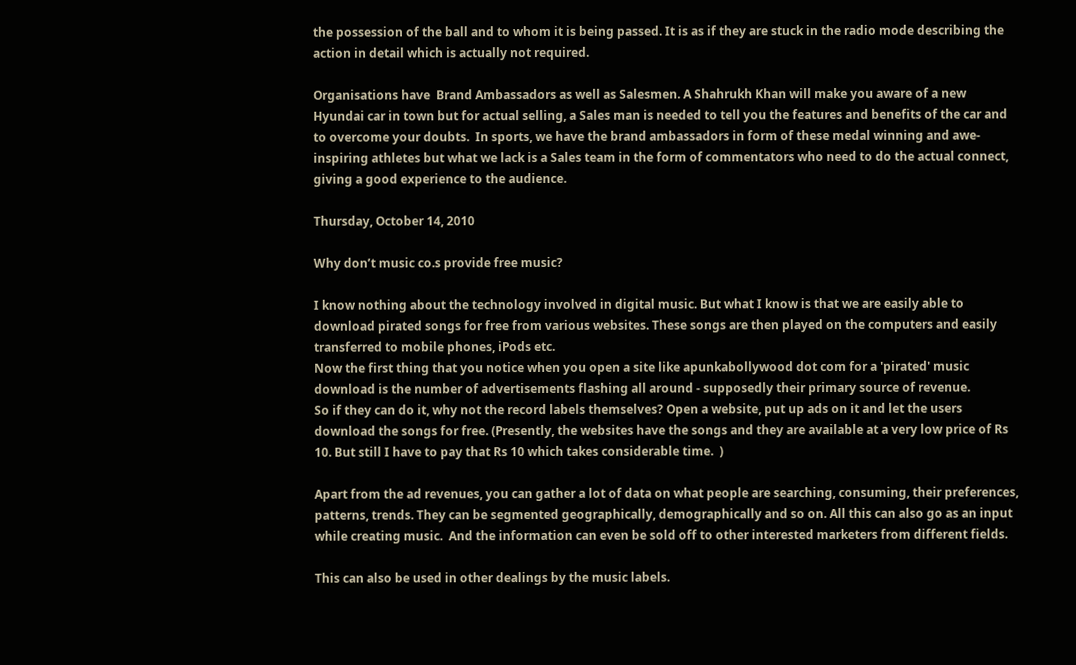the possession of the ball and to whom it is being passed. It is as if they are stuck in the radio mode describing the action in detail which is actually not required.

Organisations have  Brand Ambassadors as well as Salesmen. A Shahrukh Khan will make you aware of a new Hyundai car in town but for actual selling, a Sales man is needed to tell you the features and benefits of the car and to overcome your doubts.  In sports, we have the brand ambassadors in form of these medal winning and awe-inspiring athletes but what we lack is a Sales team in the form of commentators who need to do the actual connect, giving a good experience to the audience.

Thursday, October 14, 2010

Why don’t music co.s provide free music?

I know nothing about the technology involved in digital music. But what I know is that we are easily able to download pirated songs for free from various websites. These songs are then played on the computers and easily transferred to mobile phones, iPods etc.
Now the first thing that you notice when you open a site like apunkabollywood dot com for a 'pirated' music download is the number of advertisements flashing all around - supposedly their primary source of revenue.
So if they can do it, why not the record labels themselves? Open a website, put up ads on it and let the users download the songs for free. (Presently, the websites have the songs and they are available at a very low price of Rs 10. But still I have to pay that Rs 10 which takes considerable time.  )

Apart from the ad revenues, you can gather a lot of data on what people are searching, consuming, their preferences, patterns, trends. They can be segmented geographically, demographically and so on. All this can also go as an input while creating music.  And the information can even be sold off to other interested marketers from different fields.

This can also be used in other dealings by the music labels.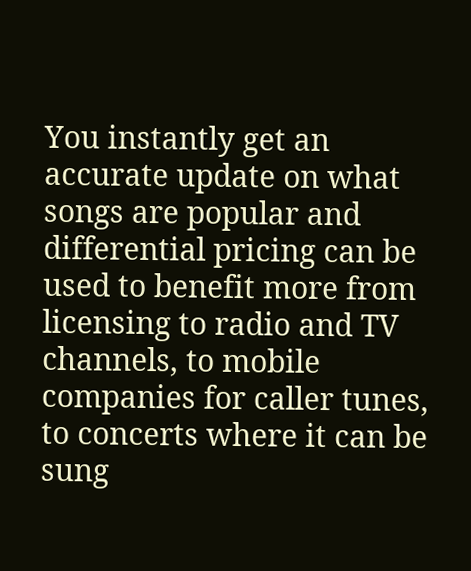You instantly get an accurate update on what songs are popular and differential pricing can be used to benefit more from licensing to radio and TV channels, to mobile companies for caller tunes, to concerts where it can be sung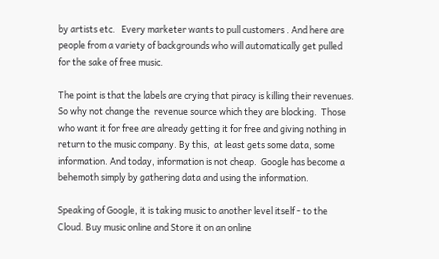by artists etc.   Every marketer wants to pull customers . And here are people from a variety of backgrounds who will automatically get pulled for the sake of free music.

The point is that the labels are crying that piracy is killing their revenues. So why not change the  revenue source which they are blocking.  Those who want it for free are already getting it for free and giving nothing in return to the music company. By this,  at least gets some data, some information. And today, information is not cheap.  Google has become a behemoth simply by gathering data and using the information.

Speaking of Google, it is taking music to another level itself - to the Cloud. Buy music online and Store it on an online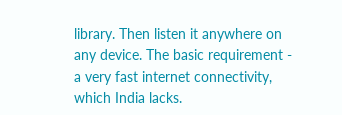library. Then listen it anywhere on any device. The basic requirement - a very fast internet connectivity, which India lacks.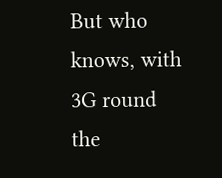But who knows, with 3G round the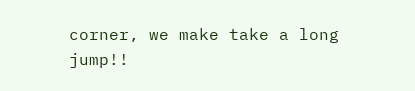corner, we make take a long jump!!